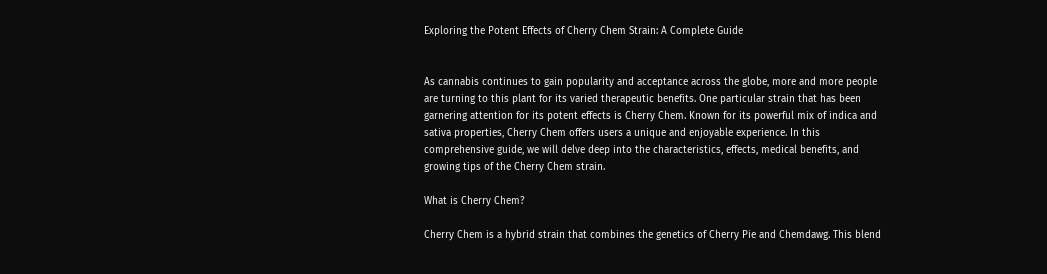Exploring the Potent Effects of Cherry Chem Strain: A Complete Guide


As cannabis continues to gain popularity and acceptance across the globe, more and more people are turning to this plant for its varied therapeutic benefits. One particular strain that has been garnering attention for its potent effects is Cherry Chem. Known for its powerful mix of indica and sativa properties, Cherry Chem offers users a unique and enjoyable experience. In this comprehensive guide, we will delve deep into the characteristics, effects, medical benefits, and growing tips of the Cherry Chem strain.

What is Cherry Chem?

Cherry Chem is a hybrid strain that combines the genetics of Cherry Pie and Chemdawg. This blend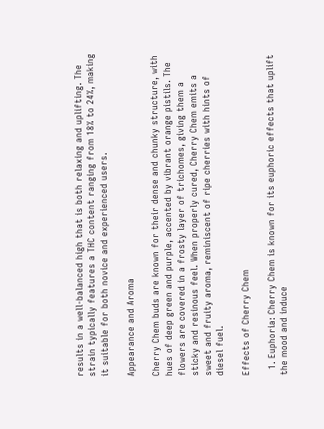results in a well-balanced high that is both relaxing and uplifting. The strain typically features a THC content ranging from 18% to 24%, making it suitable for both novice and experienced users.

Appearance and Aroma

Cherry Chem buds are known for their dense and chunky structure, with hues of deep green and purple, accented by vibrant orange pistils. The flowers are covered in a frosty layer of trichomes, giving them a sticky and resinous feel. When properly cured, Cherry Chem emits a sweet and fruity aroma, reminiscent of ripe cherries with hints of diesel fuel.

Effects of Cherry Chem

  1. Euphoria: Cherry Chem is known for its euphoric effects that uplift the mood and induce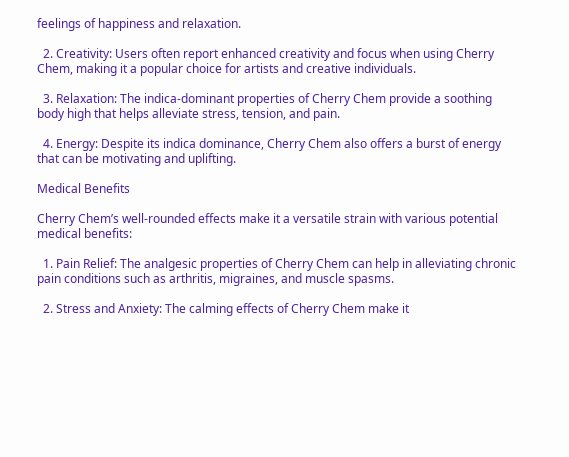feelings of happiness and relaxation.

  2. Creativity: Users often report enhanced creativity and focus when using Cherry Chem, making it a popular choice for artists and creative individuals.

  3. Relaxation: The indica-dominant properties of Cherry Chem provide a soothing body high that helps alleviate stress, tension, and pain.

  4. Energy: Despite its indica dominance, Cherry Chem also offers a burst of energy that can be motivating and uplifting.

Medical Benefits

Cherry Chem’s well-rounded effects make it a versatile strain with various potential medical benefits:

  1. Pain Relief: The analgesic properties of Cherry Chem can help in alleviating chronic pain conditions such as arthritis, migraines, and muscle spasms.

  2. Stress and Anxiety: The calming effects of Cherry Chem make it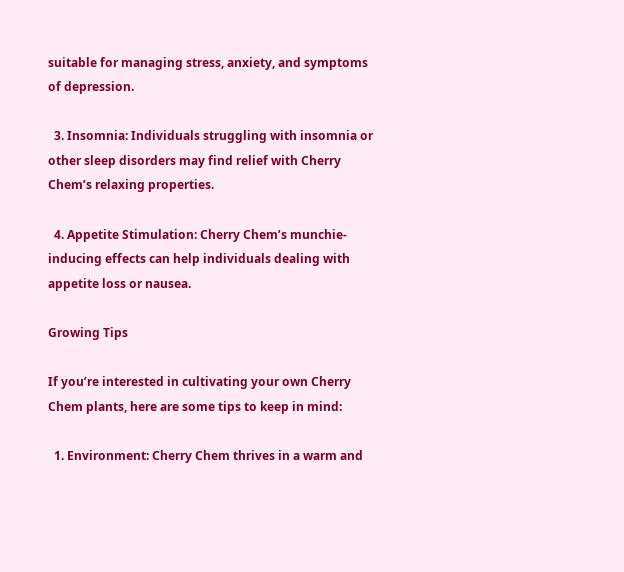suitable for managing stress, anxiety, and symptoms of depression.

  3. Insomnia: Individuals struggling with insomnia or other sleep disorders may find relief with Cherry Chem’s relaxing properties.

  4. Appetite Stimulation: Cherry Chem’s munchie-inducing effects can help individuals dealing with appetite loss or nausea.

Growing Tips

If you’re interested in cultivating your own Cherry Chem plants, here are some tips to keep in mind:

  1. Environment: Cherry Chem thrives in a warm and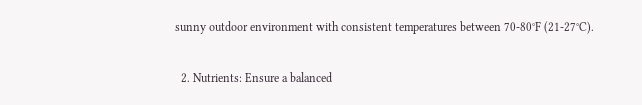sunny outdoor environment with consistent temperatures between 70-80°F (21-27°C).

  2. Nutrients: Ensure a balanced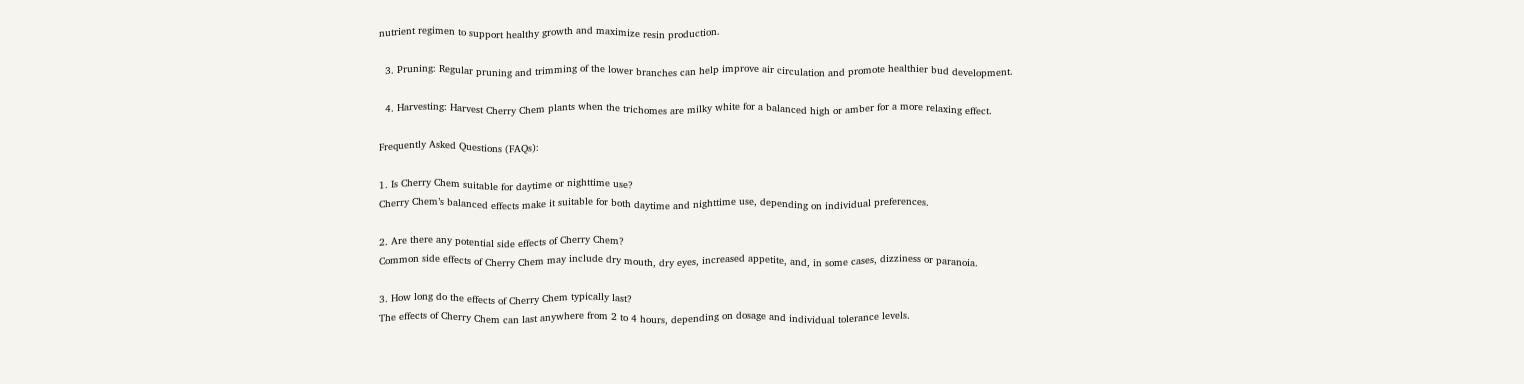nutrient regimen to support healthy growth and maximize resin production.

  3. Pruning: Regular pruning and trimming of the lower branches can help improve air circulation and promote healthier bud development.

  4. Harvesting: Harvest Cherry Chem plants when the trichomes are milky white for a balanced high or amber for a more relaxing effect.

Frequently Asked Questions (FAQs):

1. Is Cherry Chem suitable for daytime or nighttime use?
Cherry Chem’s balanced effects make it suitable for both daytime and nighttime use, depending on individual preferences.

2. Are there any potential side effects of Cherry Chem?
Common side effects of Cherry Chem may include dry mouth, dry eyes, increased appetite, and, in some cases, dizziness or paranoia.

3. How long do the effects of Cherry Chem typically last?
The effects of Cherry Chem can last anywhere from 2 to 4 hours, depending on dosage and individual tolerance levels.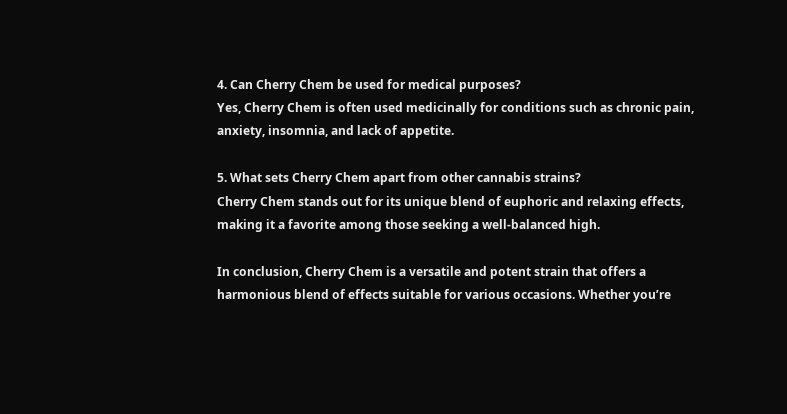4. Can Cherry Chem be used for medical purposes?
Yes, Cherry Chem is often used medicinally for conditions such as chronic pain, anxiety, insomnia, and lack of appetite.

5. What sets Cherry Chem apart from other cannabis strains?
Cherry Chem stands out for its unique blend of euphoric and relaxing effects, making it a favorite among those seeking a well-balanced high.

In conclusion, Cherry Chem is a versatile and potent strain that offers a harmonious blend of effects suitable for various occasions. Whether you’re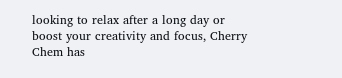looking to relax after a long day or boost your creativity and focus, Cherry Chem has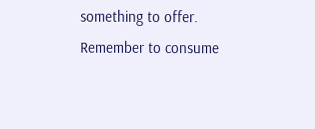something to offer. Remember to consume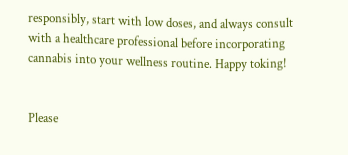responsibly, start with low doses, and always consult with a healthcare professional before incorporating cannabis into your wellness routine. Happy toking!


Please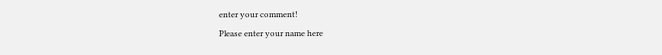enter your comment!
Please enter your name here